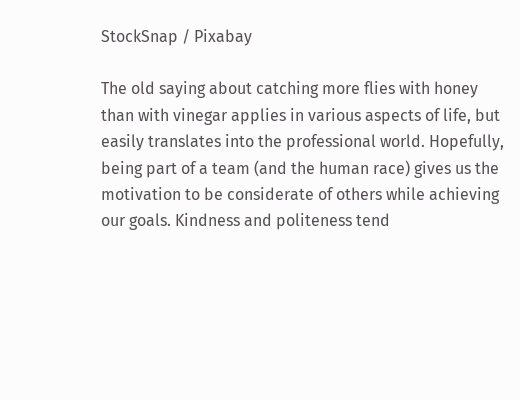StockSnap / Pixabay

The old saying about catching more flies with honey than with vinegar applies in various aspects of life, but easily translates into the professional world. Hopefully, being part of a team (and the human race) gives us the motivation to be considerate of others while achieving our goals. Kindness and politeness tend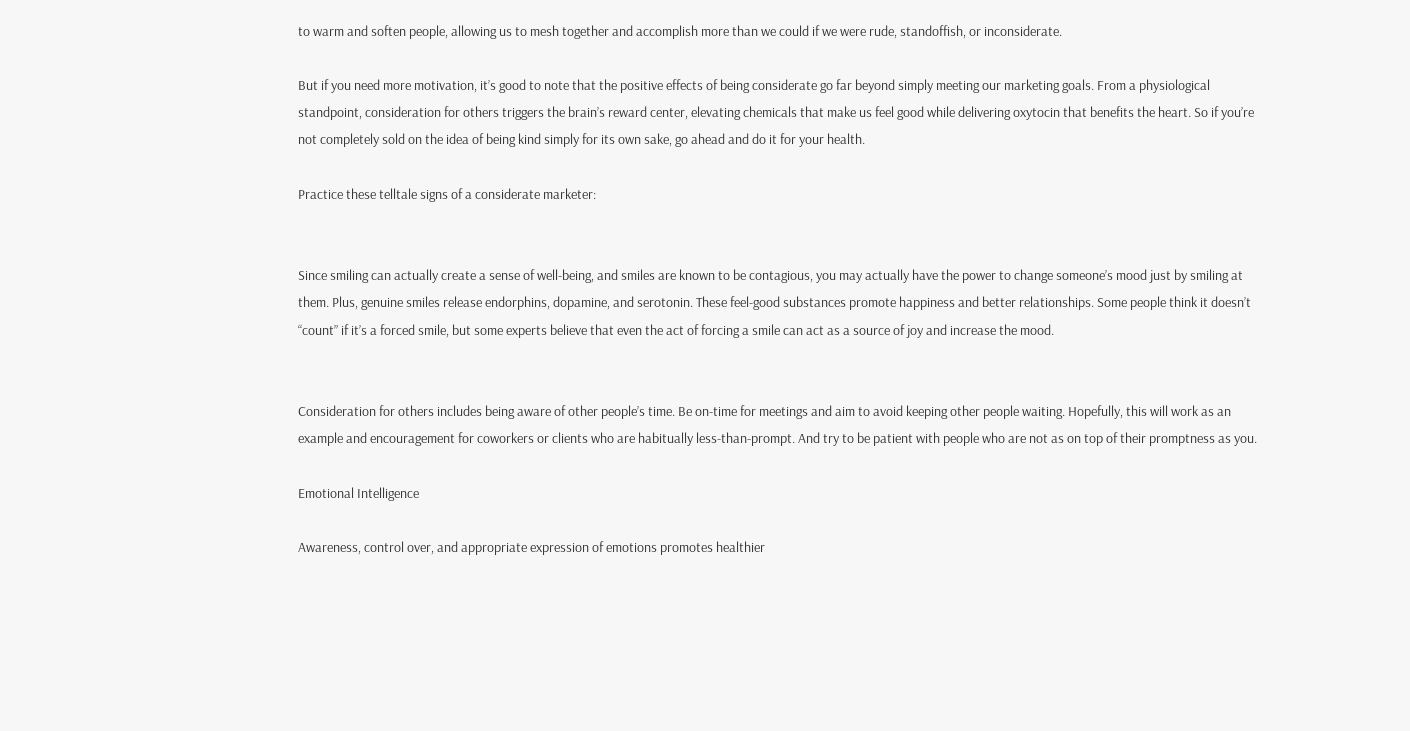to warm and soften people, allowing us to mesh together and accomplish more than we could if we were rude, standoffish, or inconsiderate.

But if you need more motivation, it’s good to note that the positive effects of being considerate go far beyond simply meeting our marketing goals. From a physiological standpoint, consideration for others triggers the brain’s reward center, elevating chemicals that make us feel good while delivering oxytocin that benefits the heart. So if you’re not completely sold on the idea of being kind simply for its own sake, go ahead and do it for your health.

Practice these telltale signs of a considerate marketer:


Since smiling can actually create a sense of well-being, and smiles are known to be contagious, you may actually have the power to change someone’s mood just by smiling at them. Plus, genuine smiles release endorphins, dopamine, and serotonin. These feel-good substances promote happiness and better relationships. Some people think it doesn’t “count” if it’s a forced smile, but some experts believe that even the act of forcing a smile can act as a source of joy and increase the mood.


Consideration for others includes being aware of other people’s time. Be on-time for meetings and aim to avoid keeping other people waiting. Hopefully, this will work as an example and encouragement for coworkers or clients who are habitually less-than-prompt. And try to be patient with people who are not as on top of their promptness as you.

Emotional Intelligence

Awareness, control over, and appropriate expression of emotions promotes healthier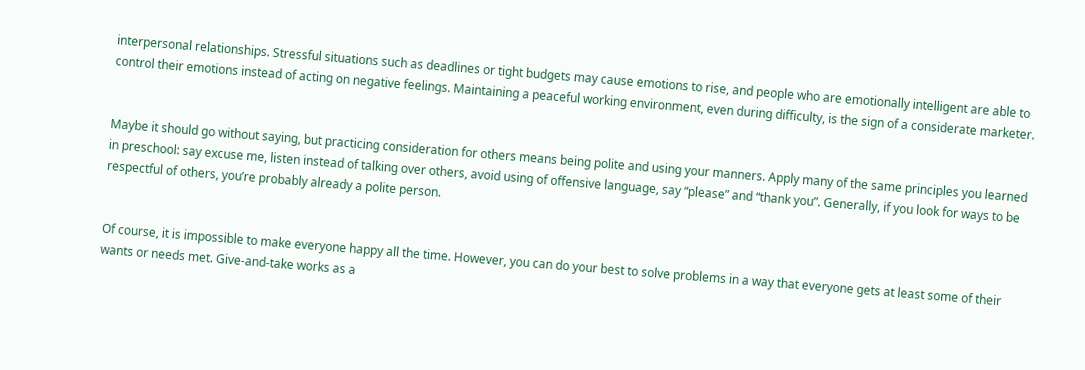interpersonal relationships. Stressful situations such as deadlines or tight budgets may cause emotions to rise, and people who are emotionally intelligent are able to control their emotions instead of acting on negative feelings. Maintaining a peaceful working environment, even during difficulty, is the sign of a considerate marketer.


Maybe it should go without saying, but practicing consideration for others means being polite and using your manners. Apply many of the same principles you learned in preschool: say excuse me, listen instead of talking over others, avoid using of offensive language, say “please” and “thank you”. Generally, if you look for ways to be respectful of others, you’re probably already a polite person.


Of course, it is impossible to make everyone happy all the time. However, you can do your best to solve problems in a way that everyone gets at least some of their wants or needs met. Give-and-take works as a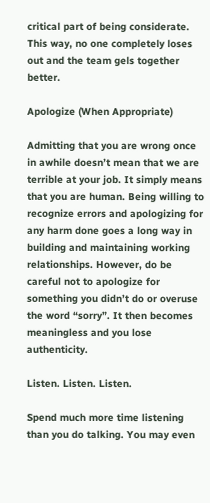critical part of being considerate. This way, no one completely loses out and the team gels together better.

Apologize (When Appropriate)

Admitting that you are wrong once in awhile doesn’t mean that we are terrible at your job. It simply means that you are human. Being willing to recognize errors and apologizing for any harm done goes a long way in building and maintaining working relationships. However, do be careful not to apologize for something you didn’t do or overuse the word “sorry”. It then becomes meaningless and you lose authenticity.

Listen. Listen. Listen.

Spend much more time listening than you do talking. You may even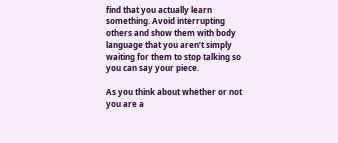find that you actually learn something. Avoid interrupting others and show them with body language that you aren’t simply waiting for them to stop talking so you can say your piece.

As you think about whether or not you are a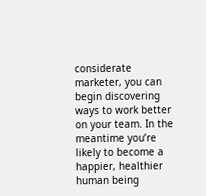considerate marketer, you can begin discovering ways to work better on your team. In the meantime you’re likely to become a happier, healthier human being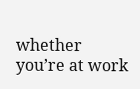whether you’re at work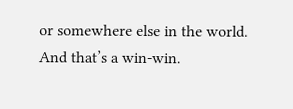or somewhere else in the world. And that’s a win-win.